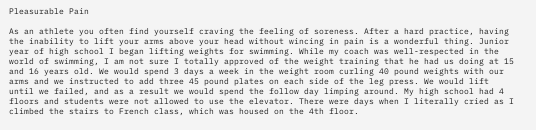Pleasurable Pain

As an athlete you often find yourself craving the feeling of soreness. After a hard practice, having the inability to lift your arms above your head without wincing in pain is a wonderful thing. Junior year of high school I began lifting weights for swimming. While my coach was well-respected in the world of swimming, I am not sure I totally approved of the weight training that he had us doing at 15 and 16 years old. We would spend 3 days a week in the weight room curling 40 pound weights with our arms and we instructed to add three 45 pound plates on each side of the leg press. We would lift until we failed, and as a result we would spend the follow day limping around. My high school had 4 floors and students were not allowed to use the elevator. There were days when I literally cried as I climbed the stairs to French class, which was housed on the 4th floor.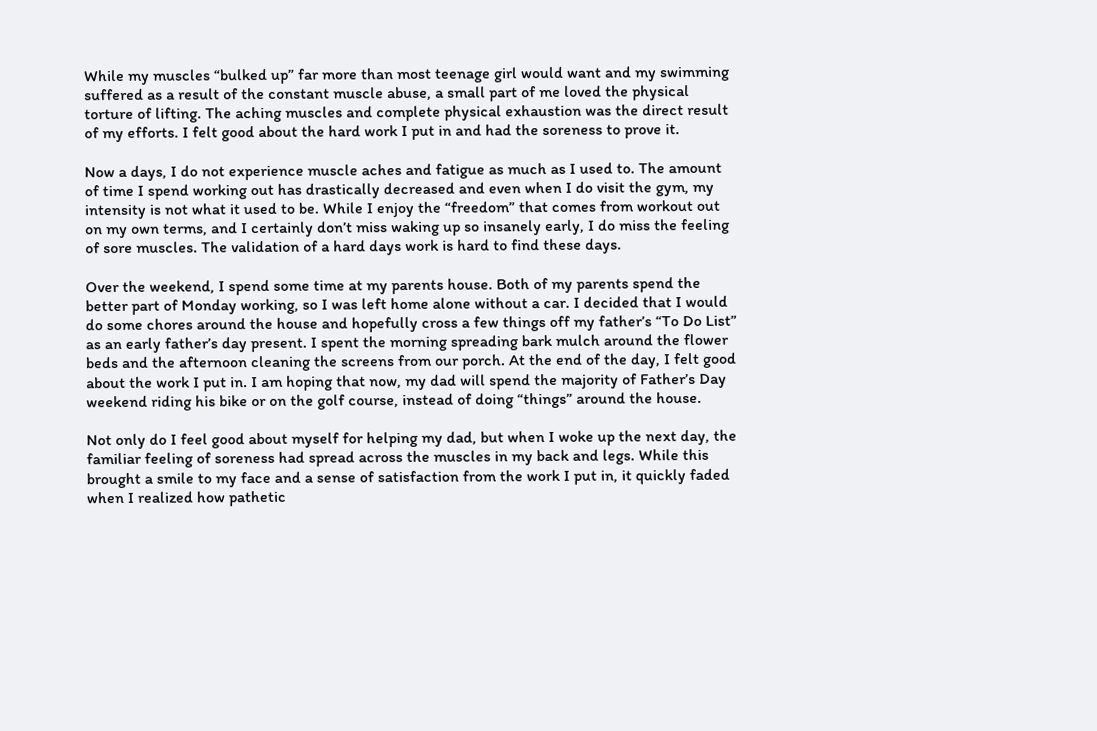While my muscles “bulked up” far more than most teenage girl would want and my swimming suffered as a result of the constant muscle abuse, a small part of me loved the physical torture of lifting. The aching muscles and complete physical exhaustion was the direct result of my efforts. I felt good about the hard work I put in and had the soreness to prove it.

Now a days, I do not experience muscle aches and fatigue as much as I used to. The amount of time I spend working out has drastically decreased and even when I do visit the gym, my intensity is not what it used to be. While I enjoy the “freedom” that comes from workout out on my own terms, and I certainly don’t miss waking up so insanely early, I do miss the feeling of sore muscles. The validation of a hard days work is hard to find these days.

Over the weekend, I spend some time at my parents house. Both of my parents spend the better part of Monday working, so I was left home alone without a car. I decided that I would do some chores around the house and hopefully cross a few things off my father’s “To Do List” as an early father’s day present. I spent the morning spreading bark mulch around the flower beds and the afternoon cleaning the screens from our porch. At the end of the day, I felt good about the work I put in. I am hoping that now, my dad will spend the majority of Father’s Day weekend riding his bike or on the golf course, instead of doing “things” around the house.

Not only do I feel good about myself for helping my dad, but when I woke up the next day, the familiar feeling of soreness had spread across the muscles in my back and legs. While this brought a smile to my face and a sense of satisfaction from the work I put in, it quickly faded when I realized how pathetic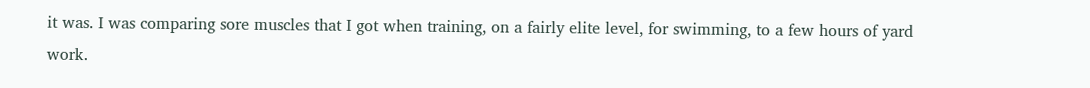it was. I was comparing sore muscles that I got when training, on a fairly elite level, for swimming, to a few hours of yard work.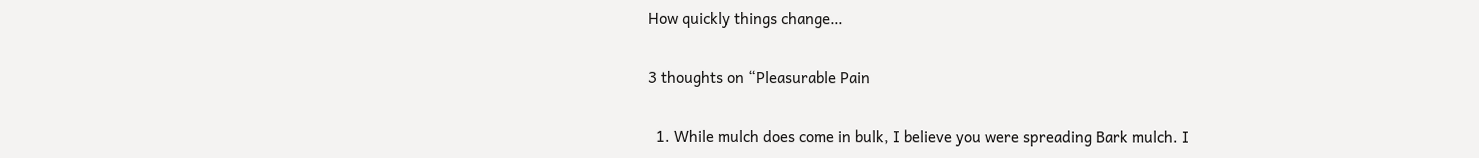How quickly things change…

3 thoughts on “Pleasurable Pain

  1. While mulch does come in bulk, I believe you were spreading Bark mulch. I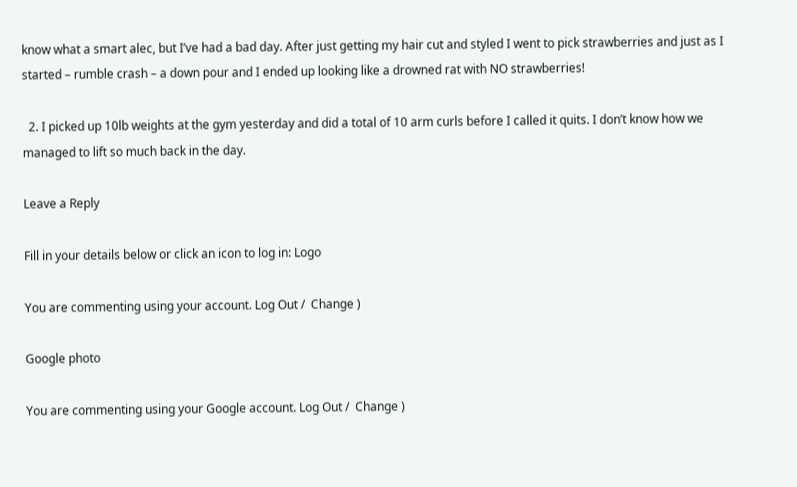know what a smart alec, but I’ve had a bad day. After just getting my hair cut and styled I went to pick strawberries and just as I started – rumble crash – a down pour and I ended up looking like a drowned rat with NO strawberries!

  2. I picked up 10lb weights at the gym yesterday and did a total of 10 arm curls before I called it quits. I don’t know how we managed to lift so much back in the day.

Leave a Reply

Fill in your details below or click an icon to log in: Logo

You are commenting using your account. Log Out /  Change )

Google photo

You are commenting using your Google account. Log Out /  Change )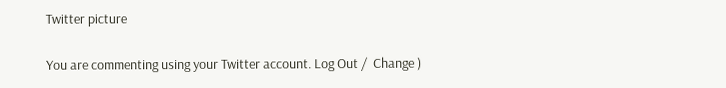Twitter picture

You are commenting using your Twitter account. Log Out /  Change )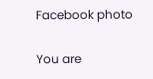Facebook photo

You are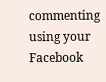commenting using your Facebook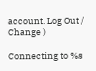account. Log Out /  Change )

Connecting to %s